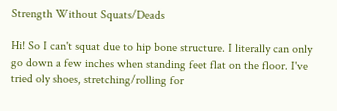Strength Without Squats/Deads

Hi! So I can't squat due to hip bone structure. I literally can only go down a few inches when standing feet flat on the floor. I've tried oly shoes, stretching/rolling for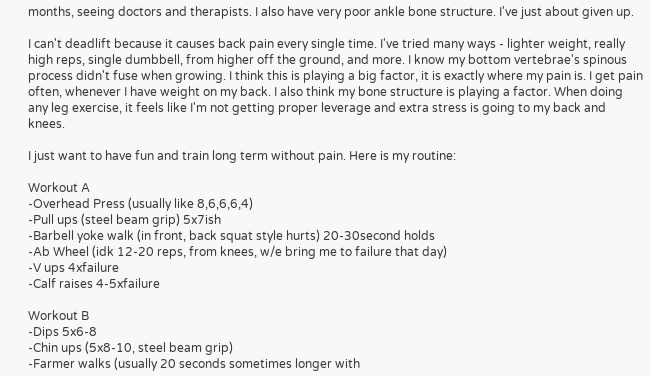months, seeing doctors and therapists. I also have very poor ankle bone structure. I've just about given up.

I can't deadlift because it causes back pain every single time. I've tried many ways - lighter weight, really high reps, single dumbbell, from higher off the ground, and more. I know my bottom vertebrae's spinous process didn't fuse when growing. I think this is playing a big factor, it is exactly where my pain is. I get pain often, whenever I have weight on my back. I also think my bone structure is playing a factor. When doing any leg exercise, it feels like I'm not getting proper leverage and extra stress is going to my back and knees.

I just want to have fun and train long term without pain. Here is my routine:

Workout A
-Overhead Press (usually like 8,6,6,6,4)
-Pull ups (steel beam grip) 5x7ish
-Barbell yoke walk (in front, back squat style hurts) 20-30second holds
-Ab Wheel (idk 12-20 reps, from knees, w/e bring me to failure that day)
-V ups 4xfailure
-Calf raises 4-5xfailure

Workout B
-Dips 5x6-8
-Chin ups (5x8-10, steel beam grip)
-Farmer walks (usually 20 seconds sometimes longer with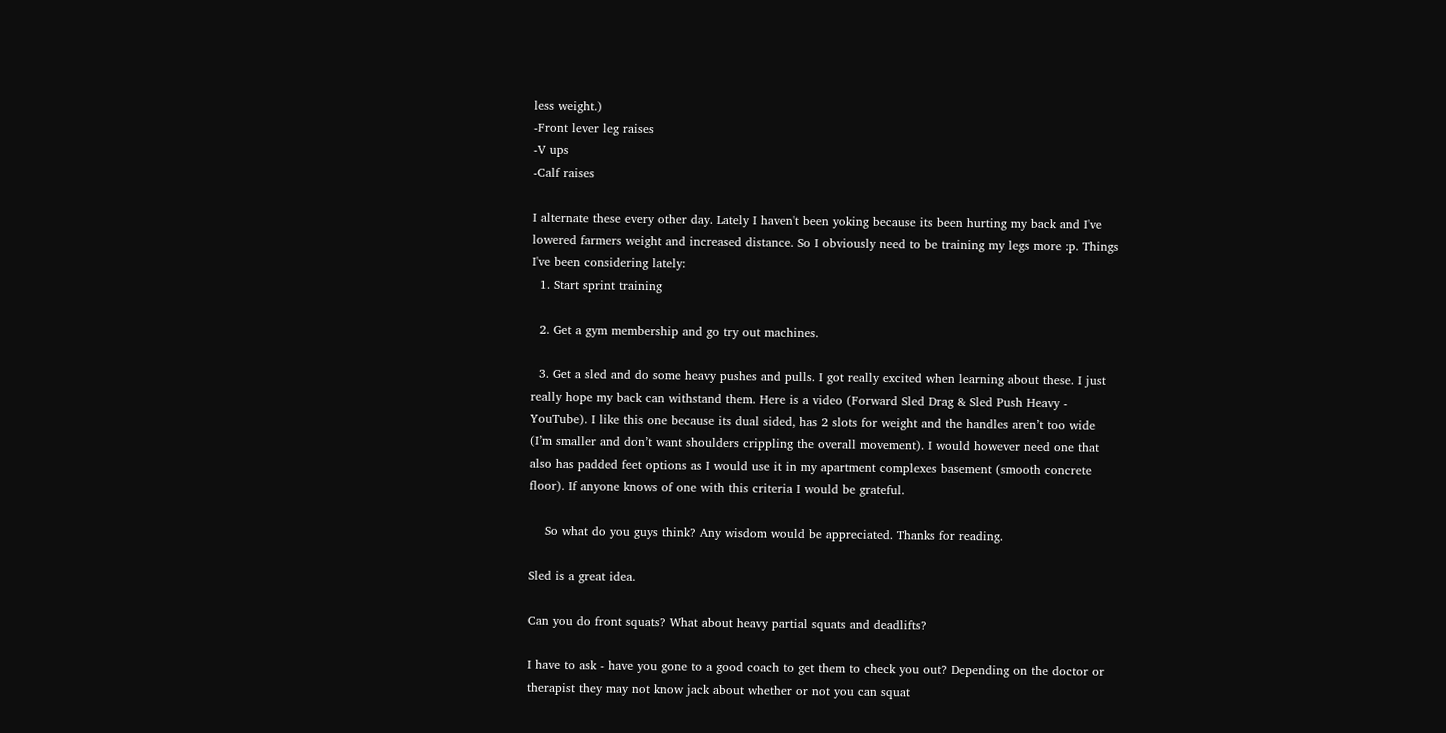less weight.)
-Front lever leg raises
-V ups
-Calf raises

I alternate these every other day. Lately I haven't been yoking because its been hurting my back and I've lowered farmers weight and increased distance. So I obviously need to be training my legs more :p. Things I've been considering lately:
  1. Start sprint training

  2. Get a gym membership and go try out machines.

  3. Get a sled and do some heavy pushes and pulls. I got really excited when learning about these. I just really hope my back can withstand them. Here is a video (Forward Sled Drag & Sled Push Heavy - YouTube). I like this one because its dual sided, has 2 slots for weight and the handles aren’t too wide (I’m smaller and don’t want shoulders crippling the overall movement). I would however need one that also has padded feet options as I would use it in my apartment complexes basement (smooth concrete floor). If anyone knows of one with this criteria I would be grateful.

    So what do you guys think? Any wisdom would be appreciated. Thanks for reading.

Sled is a great idea.

Can you do front squats? What about heavy partial squats and deadlifts?

I have to ask - have you gone to a good coach to get them to check you out? Depending on the doctor or therapist they may not know jack about whether or not you can squat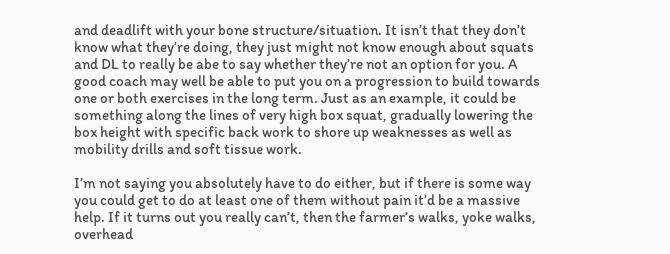and deadlift with your bone structure/situation. It isn’t that they don’t know what they’re doing, they just might not know enough about squats and DL to really be abe to say whether they’re not an option for you. A good coach may well be able to put you on a progression to build towards one or both exercises in the long term. Just as an example, it could be something along the lines of very high box squat, gradually lowering the box height with specific back work to shore up weaknesses as well as mobility drills and soft tissue work.

I’m not saying you absolutely have to do either, but if there is some way you could get to do at least one of them without pain it’d be a massive help. If it turns out you really can’t, then the farmer’s walks, yoke walks, overhead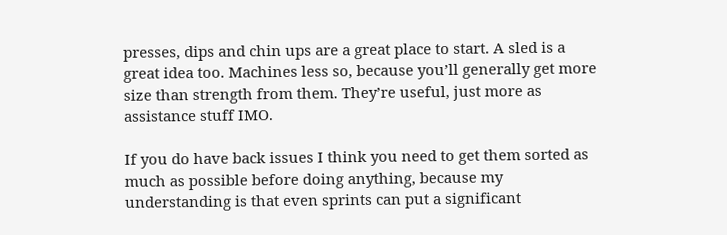presses, dips and chin ups are a great place to start. A sled is a great idea too. Machines less so, because you’ll generally get more size than strength from them. They’re useful, just more as assistance stuff IMO.

If you do have back issues I think you need to get them sorted as much as possible before doing anything, because my understanding is that even sprints can put a significant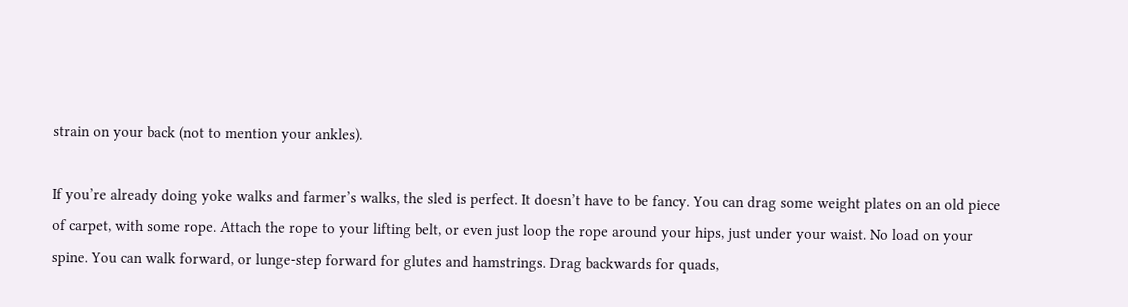strain on your back (not to mention your ankles).

If you’re already doing yoke walks and farmer’s walks, the sled is perfect. It doesn’t have to be fancy. You can drag some weight plates on an old piece of carpet, with some rope. Attach the rope to your lifting belt, or even just loop the rope around your hips, just under your waist. No load on your spine. You can walk forward, or lunge-step forward for glutes and hamstrings. Drag backwards for quads,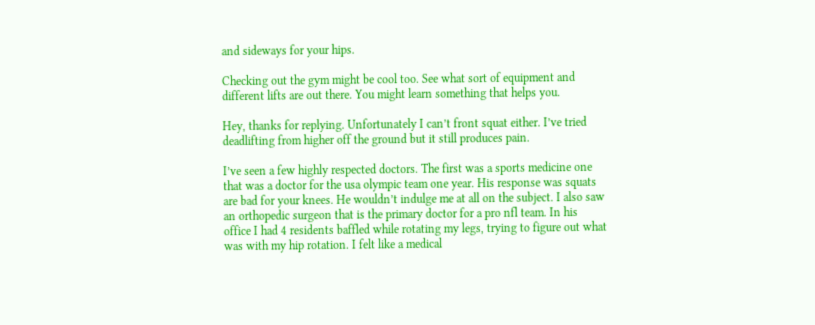and sideways for your hips.

Checking out the gym might be cool too. See what sort of equipment and different lifts are out there. You might learn something that helps you.

Hey, thanks for replying. Unfortunately I can’t front squat either. I’ve tried deadlifting from higher off the ground but it still produces pain.

I’ve seen a few highly respected doctors. The first was a sports medicine one that was a doctor for the usa olympic team one year. His response was squats are bad for your knees. He wouldn’t indulge me at all on the subject. I also saw an orthopedic surgeon that is the primary doctor for a pro nfl team. In his office I had 4 residents baffled while rotating my legs, trying to figure out what was with my hip rotation. I felt like a medical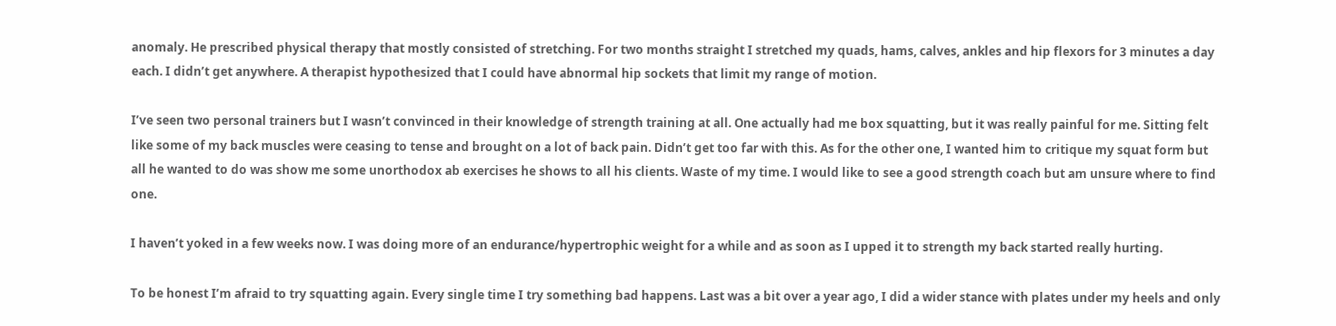anomaly. He prescribed physical therapy that mostly consisted of stretching. For two months straight I stretched my quads, hams, calves, ankles and hip flexors for 3 minutes a day each. I didn’t get anywhere. A therapist hypothesized that I could have abnormal hip sockets that limit my range of motion.

I’ve seen two personal trainers but I wasn’t convinced in their knowledge of strength training at all. One actually had me box squatting, but it was really painful for me. Sitting felt like some of my back muscles were ceasing to tense and brought on a lot of back pain. Didn’t get too far with this. As for the other one, I wanted him to critique my squat form but all he wanted to do was show me some unorthodox ab exercises he shows to all his clients. Waste of my time. I would like to see a good strength coach but am unsure where to find one.

I haven’t yoked in a few weeks now. I was doing more of an endurance/hypertrophic weight for a while and as soon as I upped it to strength my back started really hurting.

To be honest I’m afraid to try squatting again. Every single time I try something bad happens. Last was a bit over a year ago, I did a wider stance with plates under my heels and only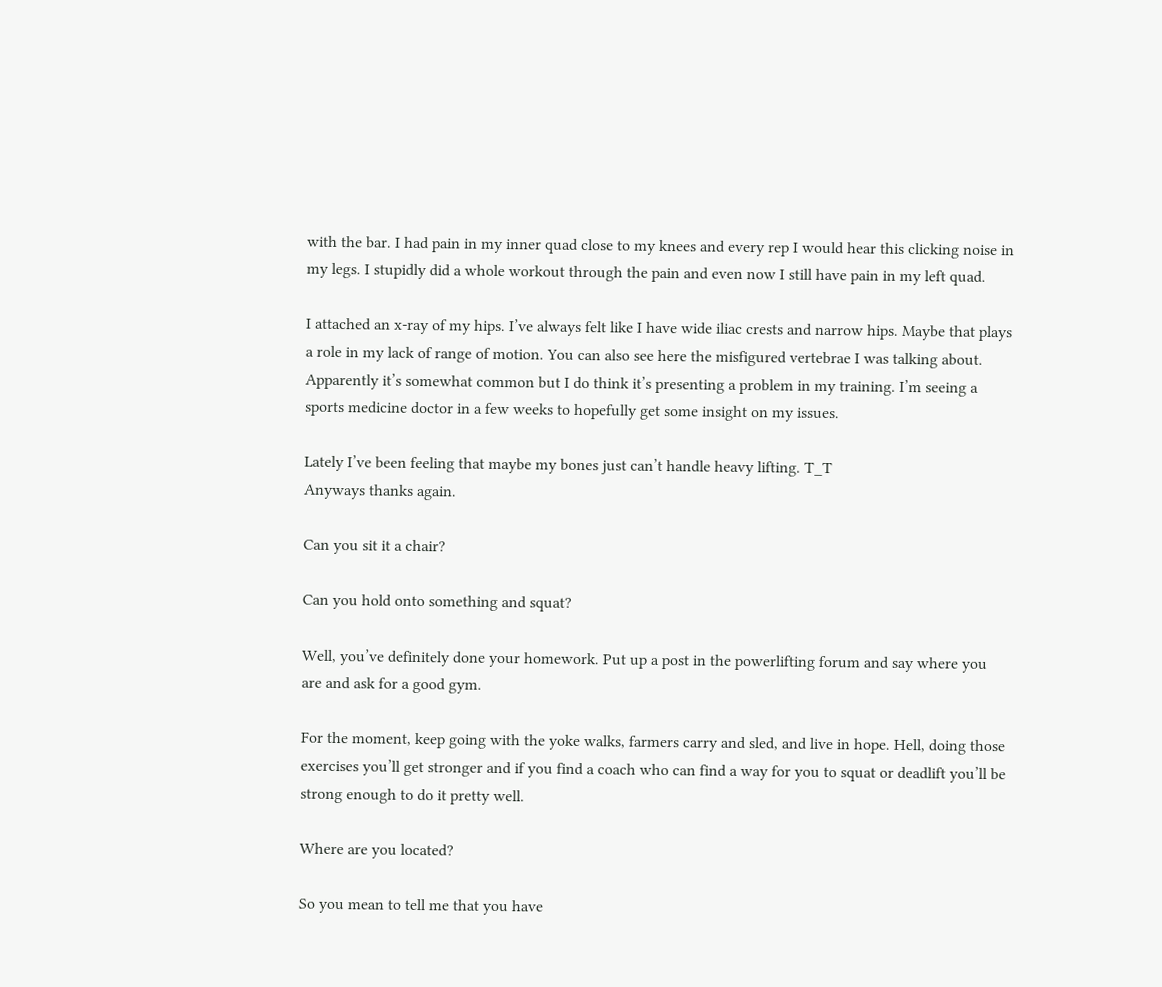with the bar. I had pain in my inner quad close to my knees and every rep I would hear this clicking noise in my legs. I stupidly did a whole workout through the pain and even now I still have pain in my left quad.

I attached an x-ray of my hips. I’ve always felt like I have wide iliac crests and narrow hips. Maybe that plays a role in my lack of range of motion. You can also see here the misfigured vertebrae I was talking about. Apparently it’s somewhat common but I do think it’s presenting a problem in my training. I’m seeing a sports medicine doctor in a few weeks to hopefully get some insight on my issues.

Lately I’ve been feeling that maybe my bones just can’t handle heavy lifting. T_T
Anyways thanks again.

Can you sit it a chair?

Can you hold onto something and squat?

Well, you’ve definitely done your homework. Put up a post in the powerlifting forum and say where you are and ask for a good gym.

For the moment, keep going with the yoke walks, farmers carry and sled, and live in hope. Hell, doing those exercises you’ll get stronger and if you find a coach who can find a way for you to squat or deadlift you’ll be strong enough to do it pretty well.

Where are you located?

So you mean to tell me that you have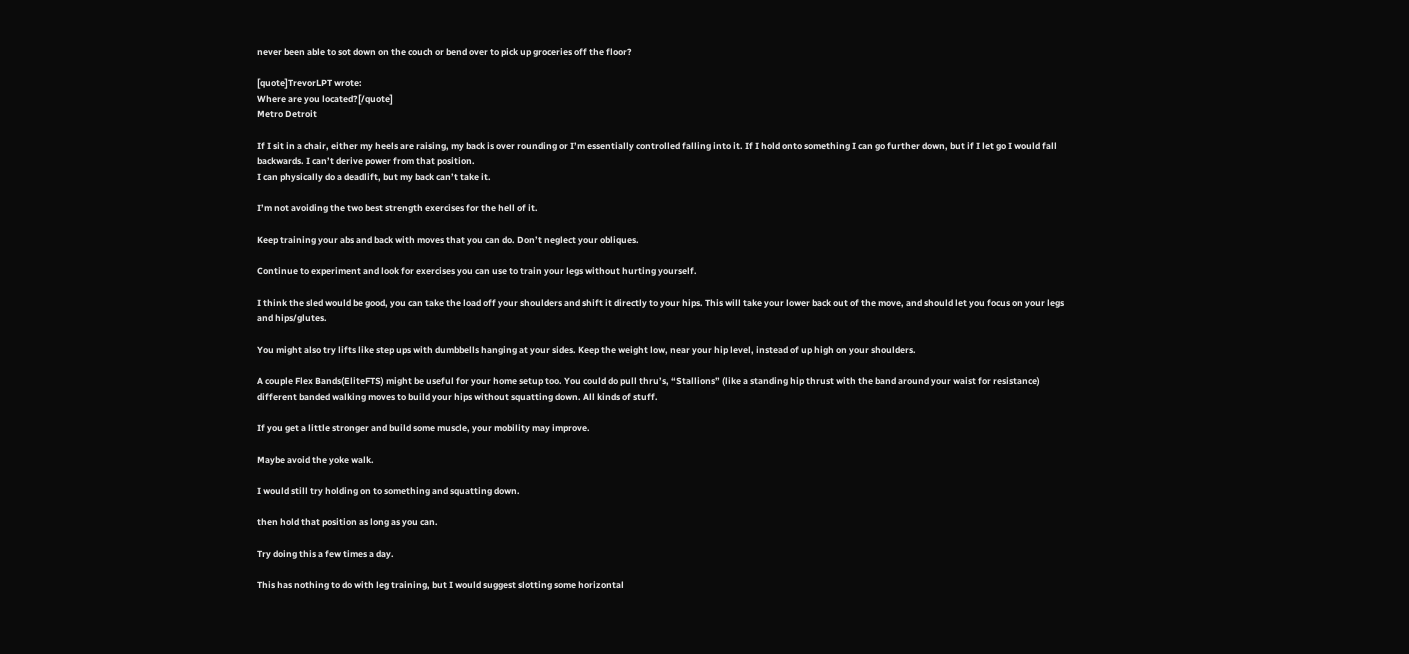never been able to sot down on the couch or bend over to pick up groceries off the floor?

[quote]TrevorLPT wrote:
Where are you located?[/quote]
Metro Detroit

If I sit in a chair, either my heels are raising, my back is over rounding or I’m essentially controlled falling into it. If I hold onto something I can go further down, but if I let go I would fall backwards. I can’t derive power from that position.
I can physically do a deadlift, but my back can’t take it.

I’m not avoiding the two best strength exercises for the hell of it.

Keep training your abs and back with moves that you can do. Don’t neglect your obliques.

Continue to experiment and look for exercises you can use to train your legs without hurting yourself.

I think the sled would be good, you can take the load off your shoulders and shift it directly to your hips. This will take your lower back out of the move, and should let you focus on your legs and hips/glutes.

You might also try lifts like step ups with dumbbells hanging at your sides. Keep the weight low, near your hip level, instead of up high on your shoulders.

A couple Flex Bands(EliteFTS) might be useful for your home setup too. You could do pull thru’s, “Stallions” (like a standing hip thrust with the band around your waist for resistance) different banded walking moves to build your hips without squatting down. All kinds of stuff.

If you get a little stronger and build some muscle, your mobility may improve.

Maybe avoid the yoke walk.

I would still try holding on to something and squatting down.

then hold that position as long as you can.

Try doing this a few times a day.

This has nothing to do with leg training, but I would suggest slotting some horizontal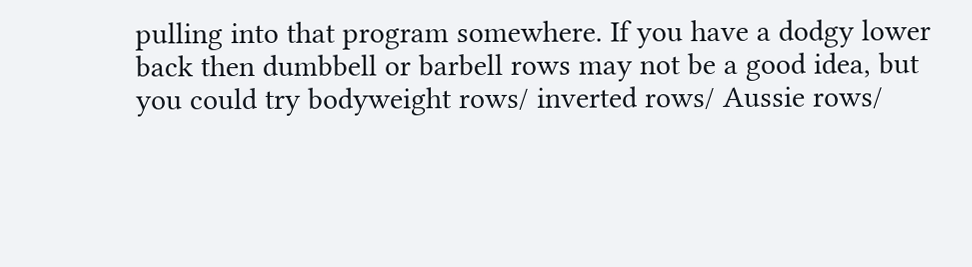pulling into that program somewhere. If you have a dodgy lower back then dumbbell or barbell rows may not be a good idea, but you could try bodyweight rows/ inverted rows/ Aussie rows/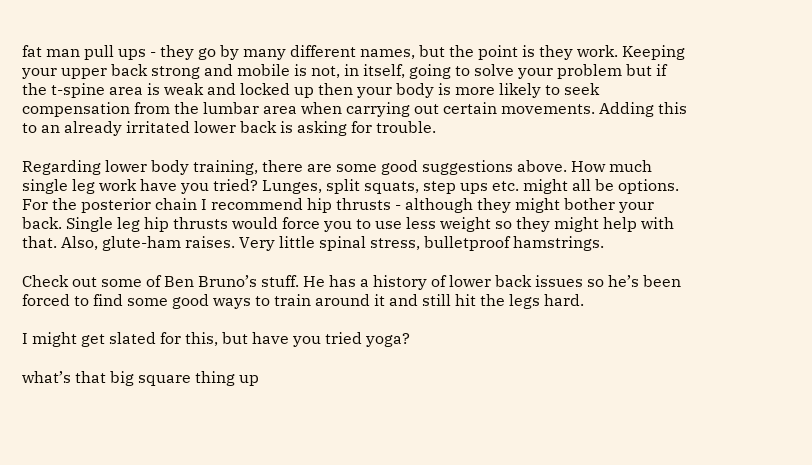fat man pull ups - they go by many different names, but the point is they work. Keeping your upper back strong and mobile is not, in itself, going to solve your problem but if the t-spine area is weak and locked up then your body is more likely to seek compensation from the lumbar area when carrying out certain movements. Adding this to an already irritated lower back is asking for trouble.

Regarding lower body training, there are some good suggestions above. How much single leg work have you tried? Lunges, split squats, step ups etc. might all be options. For the posterior chain I recommend hip thrusts - although they might bother your back. Single leg hip thrusts would force you to use less weight so they might help with that. Also, glute-ham raises. Very little spinal stress, bulletproof hamstrings.

Check out some of Ben Bruno’s stuff. He has a history of lower back issues so he’s been forced to find some good ways to train around it and still hit the legs hard.

I might get slated for this, but have you tried yoga?

what’s that big square thing up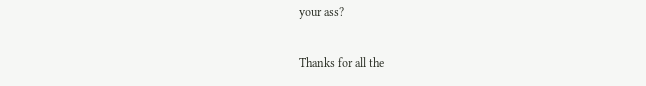your ass?

Thanks for all the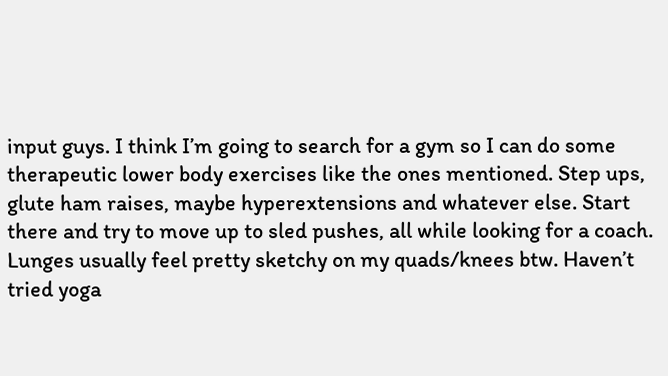input guys. I think I’m going to search for a gym so I can do some therapeutic lower body exercises like the ones mentioned. Step ups, glute ham raises, maybe hyperextensions and whatever else. Start there and try to move up to sled pushes, all while looking for a coach. Lunges usually feel pretty sketchy on my quads/knees btw. Haven’t tried yoga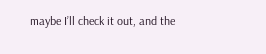maybe I’ll check it out, and the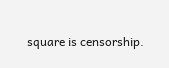square is censorship.